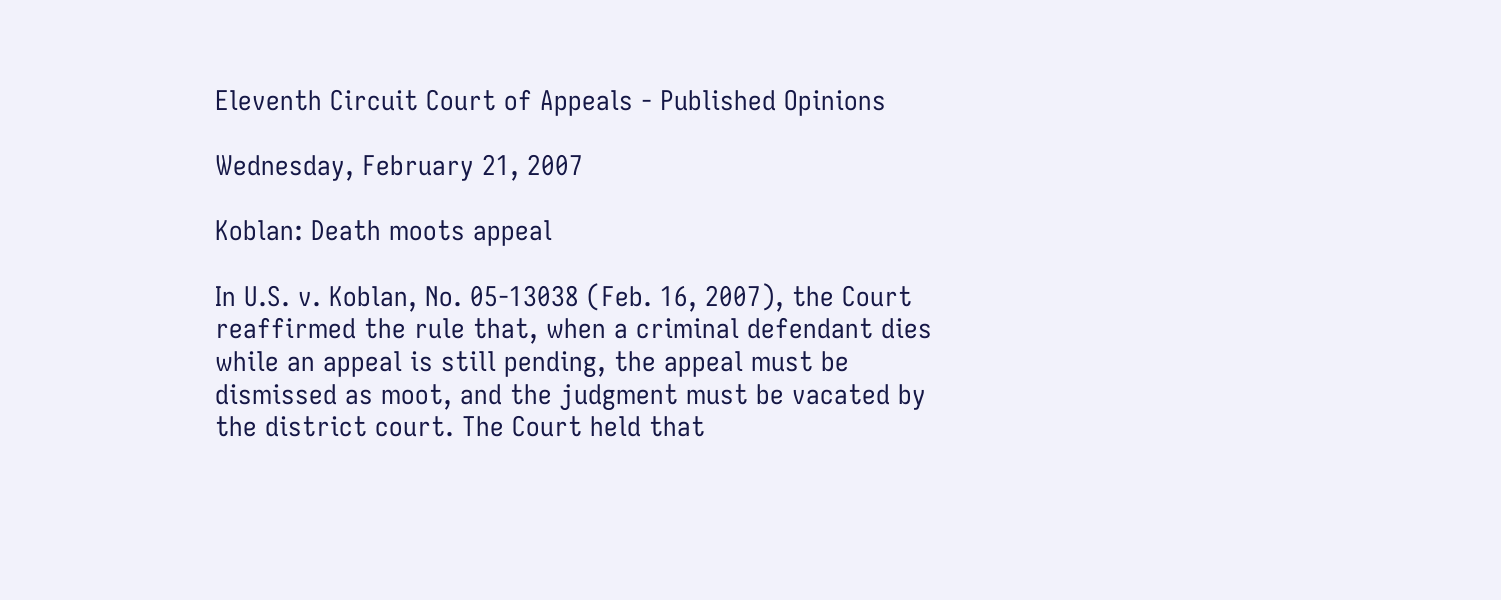Eleventh Circuit Court of Appeals - Published Opinions

Wednesday, February 21, 2007

Koblan: Death moots appeal

In U.S. v. Koblan, No. 05-13038 (Feb. 16, 2007), the Court reaffirmed the rule that, when a criminal defendant dies while an appeal is still pending, the appeal must be dismissed as moot, and the judgment must be vacated by the district court. The Court held that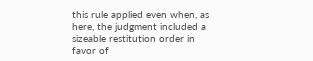this rule applied even when, as here, the judgment included a sizeable restitution order in favor of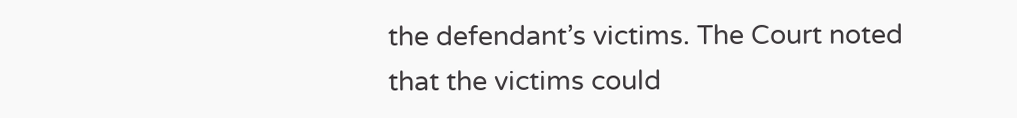the defendant’s victims. The Court noted that the victims could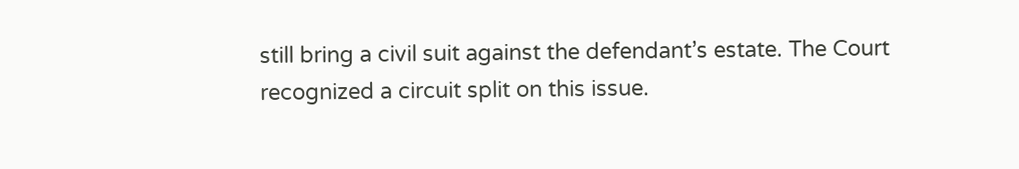still bring a civil suit against the defendant’s estate. The Court recognized a circuit split on this issue.